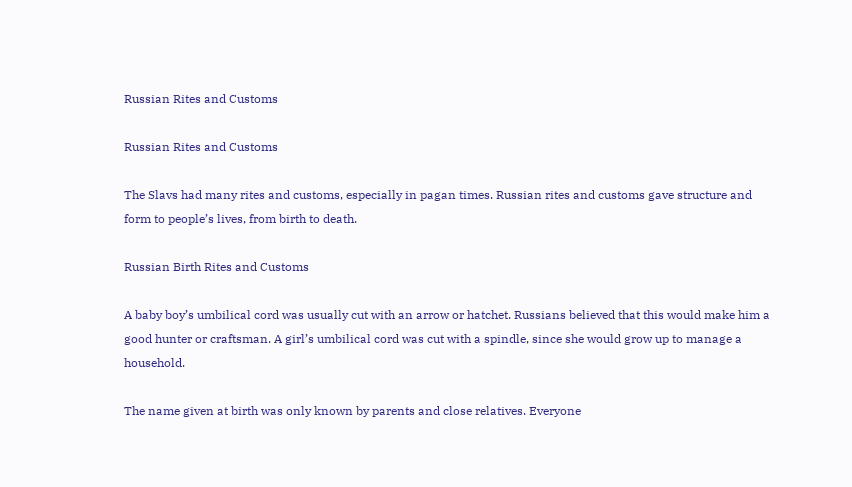Russian Rites and Customs

Russian Rites and Customs

The Slavs had many rites and customs, especially in pagan times. Russian rites and customs gave structure and form to people’s lives, from birth to death.

Russian Birth Rites and Customs

A baby boy’s umbilical cord was usually cut with an arrow or hatchet. Russians believed that this would make him a good hunter or craftsman. A girl’s umbilical cord was cut with a spindle, since she would grow up to manage a household.

The name given at birth was only known by parents and close relatives. Everyone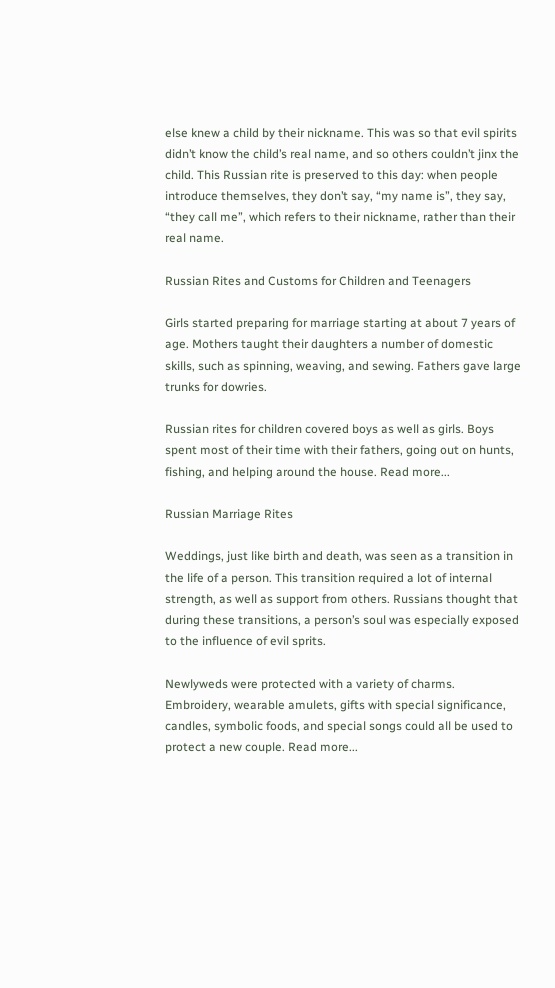else knew a child by their nickname. This was so that evil spirits didn’t know the child’s real name, and so others couldn’t jinx the child. This Russian rite is preserved to this day: when people introduce themselves, they don’t say, “my name is”, they say, “they call me”, which refers to their nickname, rather than their real name.

Russian Rites and Customs for Children and Teenagers

Girls started preparing for marriage starting at about 7 years of age. Mothers taught their daughters a number of domestic skills, such as spinning, weaving, and sewing. Fathers gave large trunks for dowries.

Russian rites for children covered boys as well as girls. Boys spent most of their time with their fathers, going out on hunts, fishing, and helping around the house. Read more...

Russian Marriage Rites

Weddings, just like birth and death, was seen as a transition in the life of a person. This transition required a lot of internal strength, as well as support from others. Russians thought that during these transitions, a person’s soul was especially exposed to the influence of evil sprits.

Newlyweds were protected with a variety of charms. Embroidery, wearable amulets, gifts with special significance, candles, symbolic foods, and special songs could all be used to protect a new couple. Read more...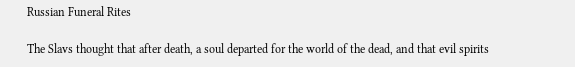Russian Funeral Rites

The Slavs thought that after death, a soul departed for the world of the dead, and that evil spirits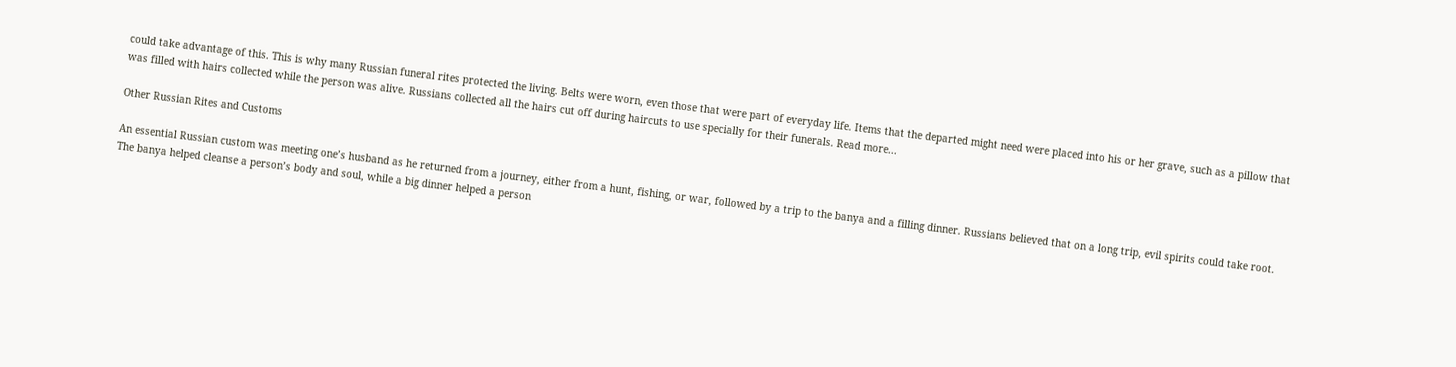could take advantage of this. This is why many Russian funeral rites protected the living. Belts were worn, even those that were part of everyday life. Items that the departed might need were placed into his or her grave, such as a pillow that was filled with hairs collected while the person was alive. Russians collected all the hairs cut off during haircuts to use specially for their funerals. Read more...

Other Russian Rites and Customs

An essential Russian custom was meeting one’s husband as he returned from a journey, either from a hunt, fishing, or war, followed by a trip to the banya and a filling dinner. Russians believed that on a long trip, evil spirits could take root. The banya helped cleanse a person’s body and soul, while a big dinner helped a person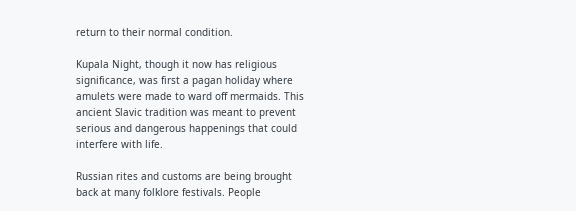return to their normal condition.

Kupala Night, though it now has religious significance, was first a pagan holiday where amulets were made to ward off mermaids. This ancient Slavic tradition was meant to prevent serious and dangerous happenings that could interfere with life.

Russian rites and customs are being brought back at many folklore festivals. People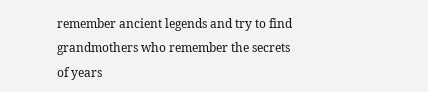remember ancient legends and try to find grandmothers who remember the secrets of years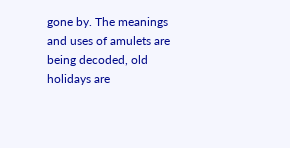gone by. The meanings and uses of amulets are being decoded, old holidays are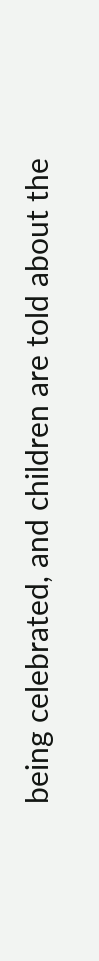being celebrated, and children are told about the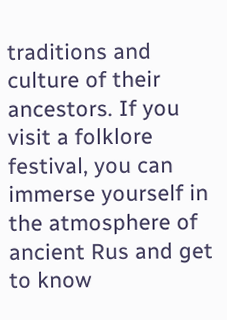traditions and culture of their ancestors. If you visit a folklore festival, you can immerse yourself in the atmosphere of ancient Rus and get to know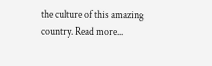the culture of this amazing country. Read more...